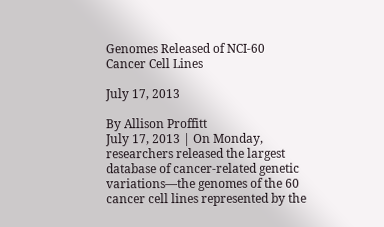Genomes Released of NCI-60 Cancer Cell Lines

July 17, 2013

By Allison Proffitt
July 17, 2013 | On Monday, researchers released the largest database of cancer-related genetic variations—the genomes of the 60 cancer cell lines represented by the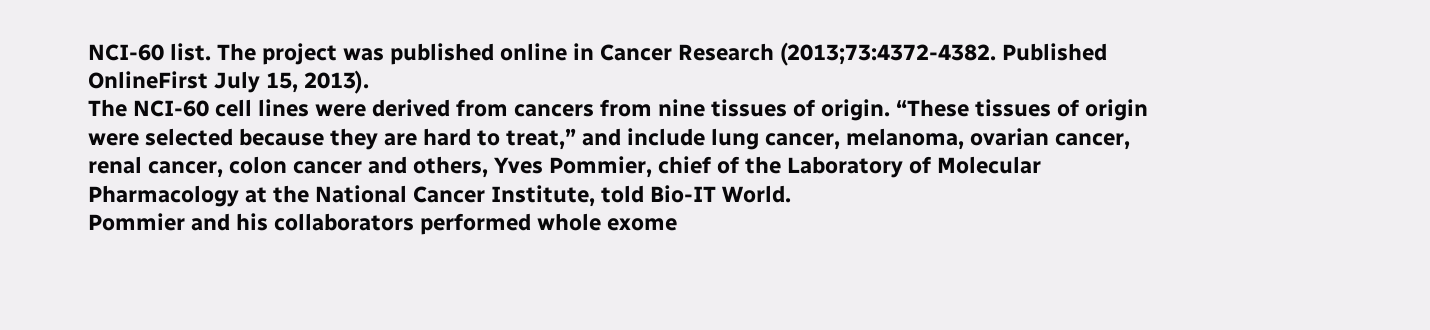NCI-60 list. The project was published online in Cancer Research (2013;73:4372-4382. Published OnlineFirst July 15, 2013).
The NCI-60 cell lines were derived from cancers from nine tissues of origin. “These tissues of origin were selected because they are hard to treat,” and include lung cancer, melanoma, ovarian cancer, renal cancer, colon cancer and others, Yves Pommier, chief of the Laboratory of Molecular Pharmacology at the National Cancer Institute, told Bio-IT World.
Pommier and his collaborators performed whole exome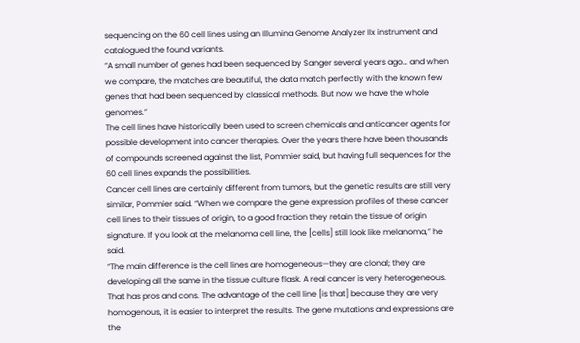sequencing on the 60 cell lines using an Illumina Genome Analyzer IIx instrument and catalogued the found variants.
“A small number of genes had been sequenced by Sanger several years ago… and when we compare, the matches are beautiful, the data match perfectly with the known few genes that had been sequenced by classical methods. But now we have the whole genomes.”
The cell lines have historically been used to screen chemicals and anticancer agents for possible development into cancer therapies. Over the years there have been thousands of compounds screened against the list, Pommier said, but having full sequences for the 60 cell lines expands the possibilities.
Cancer cell lines are certainly different from tumors, but the genetic results are still very similar, Pommier said. “When we compare the gene expression profiles of these cancer cell lines to their tissues of origin, to a good fraction they retain the tissue of origin signature. If you look at the melanoma cell line, the [cells] still look like melanoma,” he said.
“The main difference is the cell lines are homogeneous—they are clonal; they are developing all the same in the tissue culture flask. A real cancer is very heterogeneous. That has pros and cons. The advantage of the cell line [is that] because they are very homogenous, it is easier to interpret the results. The gene mutations and expressions are the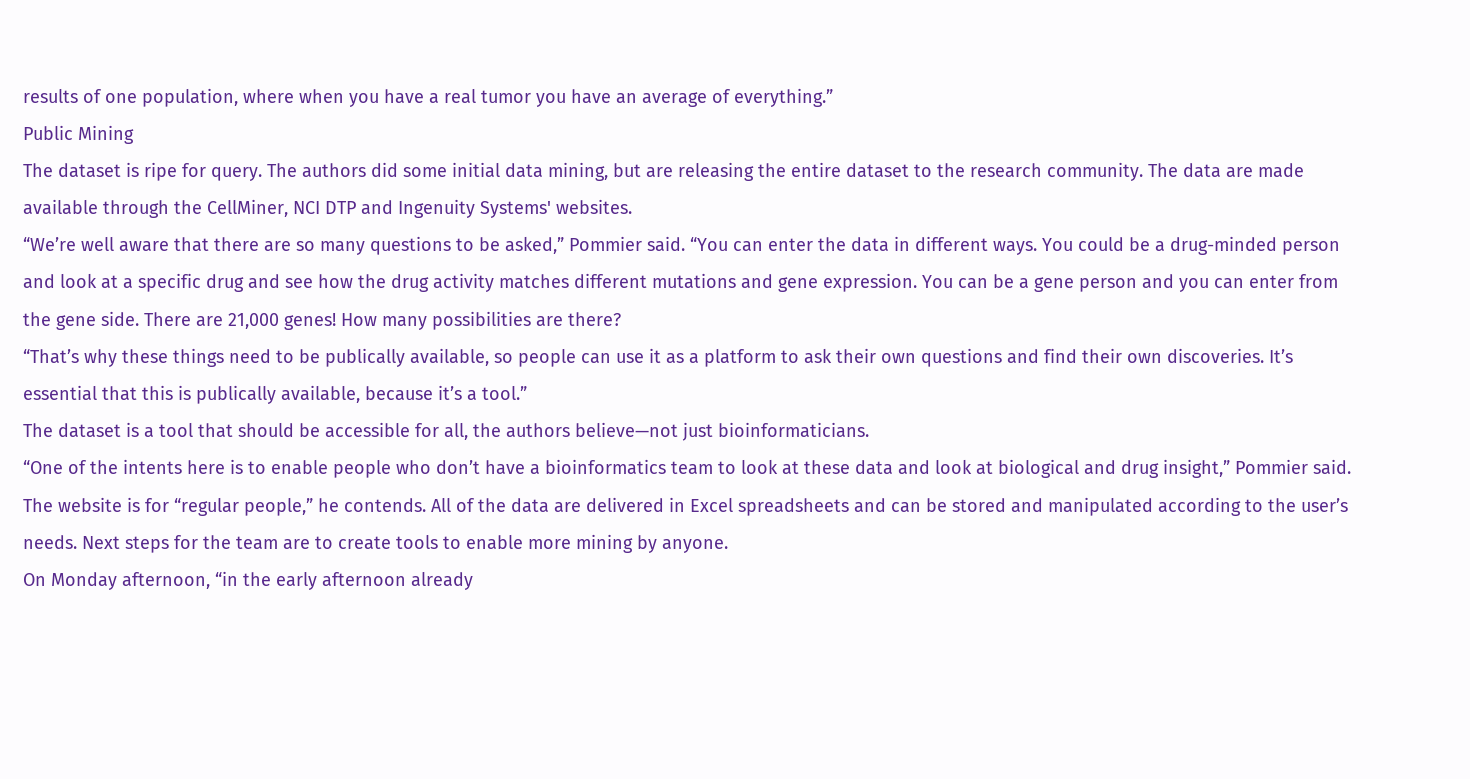results of one population, where when you have a real tumor you have an average of everything.”
Public Mining
The dataset is ripe for query. The authors did some initial data mining, but are releasing the entire dataset to the research community. The data are made available through the CellMiner, NCI DTP and Ingenuity Systems' websites.
“We’re well aware that there are so many questions to be asked,” Pommier said. “You can enter the data in different ways. You could be a drug-minded person and look at a specific drug and see how the drug activity matches different mutations and gene expression. You can be a gene person and you can enter from the gene side. There are 21,000 genes! How many possibilities are there?
“That’s why these things need to be publically available, so people can use it as a platform to ask their own questions and find their own discoveries. It’s essential that this is publically available, because it’s a tool.”
The dataset is a tool that should be accessible for all, the authors believe—not just bioinformaticians.
“One of the intents here is to enable people who don’t have a bioinformatics team to look at these data and look at biological and drug insight,” Pommier said. The website is for “regular people,” he contends. All of the data are delivered in Excel spreadsheets and can be stored and manipulated according to the user’s needs. Next steps for the team are to create tools to enable more mining by anyone.
On Monday afternoon, “in the early afternoon already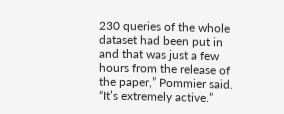230 queries of the whole dataset had been put in and that was just a few hours from the release of the paper,” Pommier said. “It’s extremely active.”